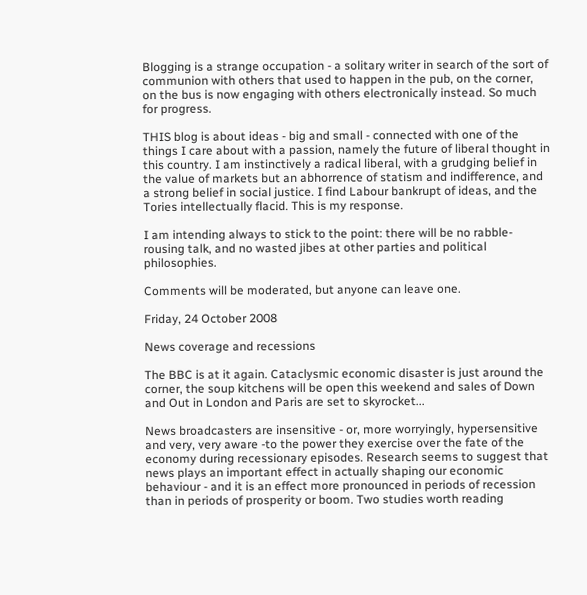Blogging is a strange occupation - a solitary writer in search of the sort of communion with others that used to happen in the pub, on the corner, on the bus is now engaging with others electronically instead. So much for progress.

THIS blog is about ideas - big and small - connected with one of the things I care about with a passion, namely the future of liberal thought in this country. I am instinctively a radical liberal, with a grudging belief in the value of markets but an abhorrence of statism and indifference, and a strong belief in social justice. I find Labour bankrupt of ideas, and the Tories intellectually flacid. This is my response.

I am intending always to stick to the point: there will be no rabble-rousing talk, and no wasted jibes at other parties and political philosophies.

Comments will be moderated, but anyone can leave one.

Friday, 24 October 2008

News coverage and recessions

The BBC is at it again. Cataclysmic economic disaster is just around the corner, the soup kitchens will be open this weekend and sales of Down and Out in London and Paris are set to skyrocket...

News broadcasters are insensitive - or, more worryingly, hypersensitive and very, very aware -to the power they exercise over the fate of the economy during recessionary episodes. Research seems to suggest that news plays an important effect in actually shaping our economic behaviour - and it is an effect more pronounced in periods of recession than in periods of prosperity or boom. Two studies worth reading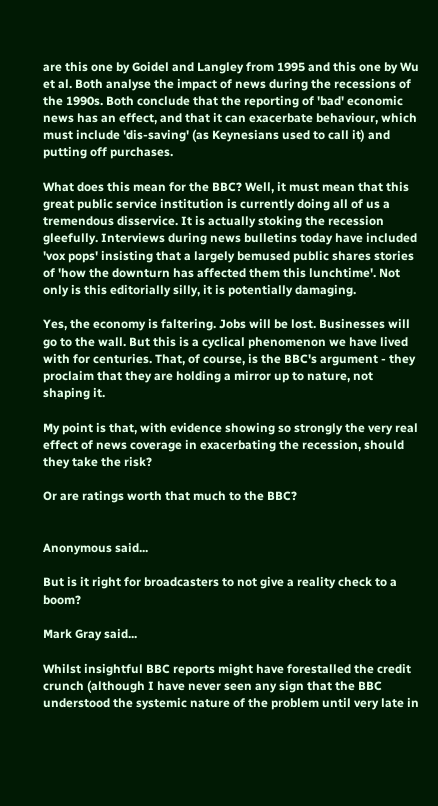are this one by Goidel and Langley from 1995 and this one by Wu et al. Both analyse the impact of news during the recessions of the 1990s. Both conclude that the reporting of 'bad' economic news has an effect, and that it can exacerbate behaviour, which must include 'dis-saving' (as Keynesians used to call it) and putting off purchases.

What does this mean for the BBC? Well, it must mean that this great public service institution is currently doing all of us a tremendous disservice. It is actually stoking the recession gleefully. Interviews during news bulletins today have included 'vox pops' insisting that a largely bemused public shares stories of 'how the downturn has affected them this lunchtime'. Not only is this editorially silly, it is potentially damaging.

Yes, the economy is faltering. Jobs will be lost. Businesses will go to the wall. But this is a cyclical phenomenon we have lived with for centuries. That, of course, is the BBC's argument - they proclaim that they are holding a mirror up to nature, not shaping it.

My point is that, with evidence showing so strongly the very real effect of news coverage in exacerbating the recession, should they take the risk?

Or are ratings worth that much to the BBC?


Anonymous said...

But is it right for broadcasters to not give a reality check to a boom?

Mark Gray said...

Whilst insightful BBC reports might have forestalled the credit crunch (although I have never seen any sign that the BBC understood the systemic nature of the problem until very late in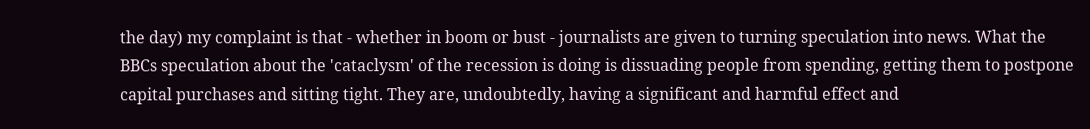the day) my complaint is that - whether in boom or bust - journalists are given to turning speculation into news. What the BBCs speculation about the 'cataclysm' of the recession is doing is dissuading people from spending, getting them to postpone capital purchases and sitting tight. They are, undoubtedly, having a significant and harmful effect and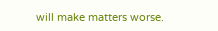will make matters worse.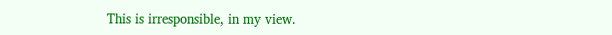This is irresponsible, in my view.